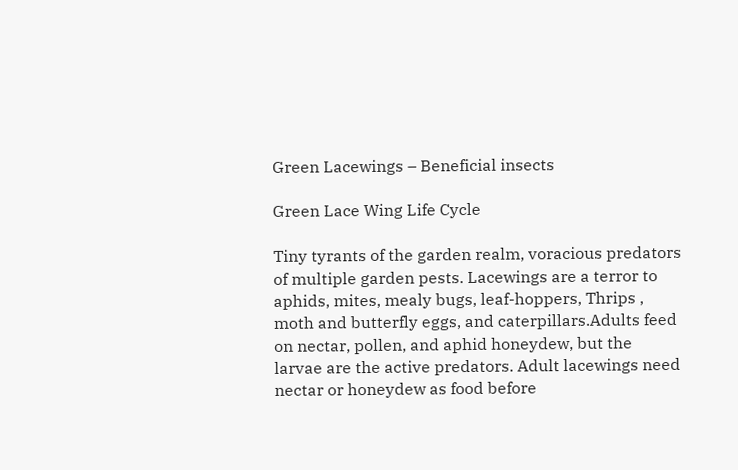Green Lacewings – Beneficial insects

Green Lace Wing Life Cycle

Tiny tyrants of the garden realm, voracious predators of multiple garden pests. Lacewings are a terror to aphids, mites, mealy bugs, leaf-hoppers, Thrips , moth and butterfly eggs, and caterpillars.Adults feed on nectar, pollen, and aphid honeydew, but the larvae are the active predators. Adult lacewings need nectar or honeydew as food before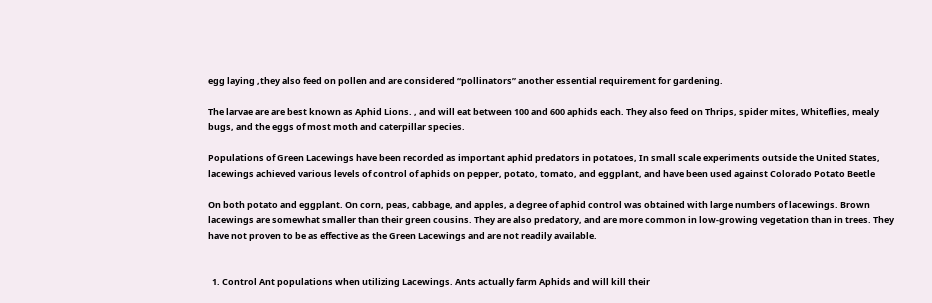egg laying ,they also feed on pollen and are considered “pollinators” another essential requirement for gardening.

The larvae are are best known as Aphid Lions. , and will eat between 100 and 600 aphids each. They also feed on Thrips, spider mites, Whiteflies, mealy bugs, and the eggs of most moth and caterpillar species.

Populations of Green Lacewings have been recorded as important aphid predators in potatoes, In small scale experiments outside the United States, lacewings achieved various levels of control of aphids on pepper, potato, tomato, and eggplant, and have been used against Colorado Potato Beetle

On both potato and eggplant. On corn, peas, cabbage, and apples, a degree of aphid control was obtained with large numbers of lacewings. Brown lacewings are somewhat smaller than their green cousins. They are also predatory, and are more common in low-growing vegetation than in trees. They have not proven to be as effective as the Green Lacewings and are not readily available.


  1. Control Ant populations when utilizing Lacewings. Ants actually farm Aphids and will kill their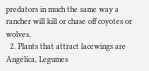predators in much the same way a rancher will kill or chase off coyotes or wolves.
  2. Plants that attract lacewings are Angelica, Legumes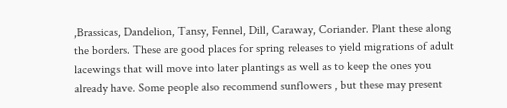,Brassicas, Dandelion, Tansy, Fennel, Dill, Caraway, Coriander. Plant these along the borders. These are good places for spring releases to yield migrations of adult lacewings that will move into later plantings as well as to keep the ones you already have. Some people also recommend sunflowers , but these may present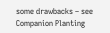some drawbacks – see Companion Planting